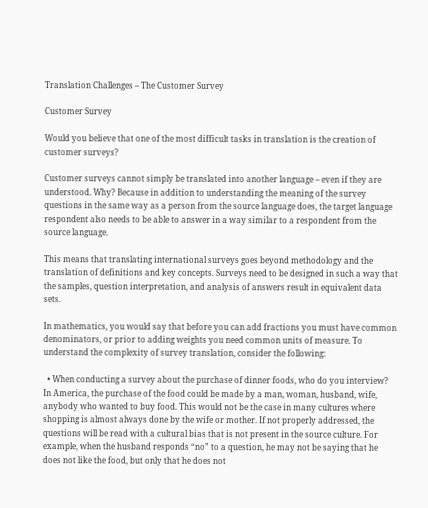Translation Challenges – The Customer Survey

Customer Survey

Would you believe that one of the most difficult tasks in translation is the creation of customer surveys?

Customer surveys cannot simply be translated into another language – even if they are understood. Why? Because in addition to understanding the meaning of the survey questions in the same way as a person from the source language does, the target language respondent also needs to be able to answer in a way similar to a respondent from the source language.

This means that translating international surveys goes beyond methodology and the translation of definitions and key concepts. Surveys need to be designed in such a way that the samples, question interpretation, and analysis of answers result in equivalent data sets.

In mathematics, you would say that before you can add fractions you must have common denominators, or prior to adding weights you need common units of measure. To understand the complexity of survey translation, consider the following:

  • When conducting a survey about the purchase of dinner foods, who do you interview? In America, the purchase of the food could be made by a man, woman, husband, wife, anybody who wanted to buy food. This would not be the case in many cultures where shopping is almost always done by the wife or mother. If not properly addressed, the questions will be read with a cultural bias that is not present in the source culture. For example, when the husband responds “no” to a question, he may not be saying that he does not like the food, but only that he does not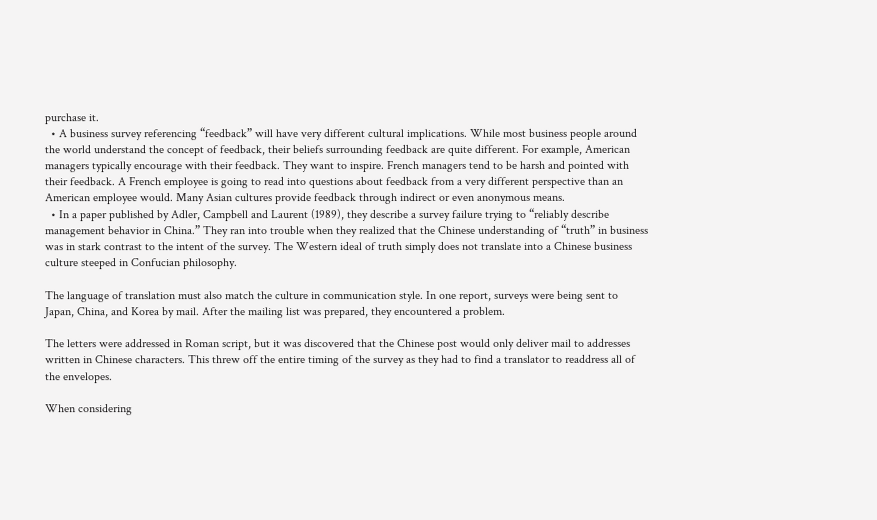purchase it.
  • A business survey referencing “feedback” will have very different cultural implications. While most business people around the world understand the concept of feedback, their beliefs surrounding feedback are quite different. For example, American managers typically encourage with their feedback. They want to inspire. French managers tend to be harsh and pointed with their feedback. A French employee is going to read into questions about feedback from a very different perspective than an American employee would. Many Asian cultures provide feedback through indirect or even anonymous means.
  • In a paper published by Adler, Campbell and Laurent (1989), they describe a survey failure trying to “reliably describe management behavior in China.” They ran into trouble when they realized that the Chinese understanding of “truth” in business was in stark contrast to the intent of the survey. The Western ideal of truth simply does not translate into a Chinese business culture steeped in Confucian philosophy.

The language of translation must also match the culture in communication style. In one report, surveys were being sent to Japan, China, and Korea by mail. After the mailing list was prepared, they encountered a problem.

The letters were addressed in Roman script, but it was discovered that the Chinese post would only deliver mail to addresses written in Chinese characters. This threw off the entire timing of the survey as they had to find a translator to readdress all of the envelopes.

When considering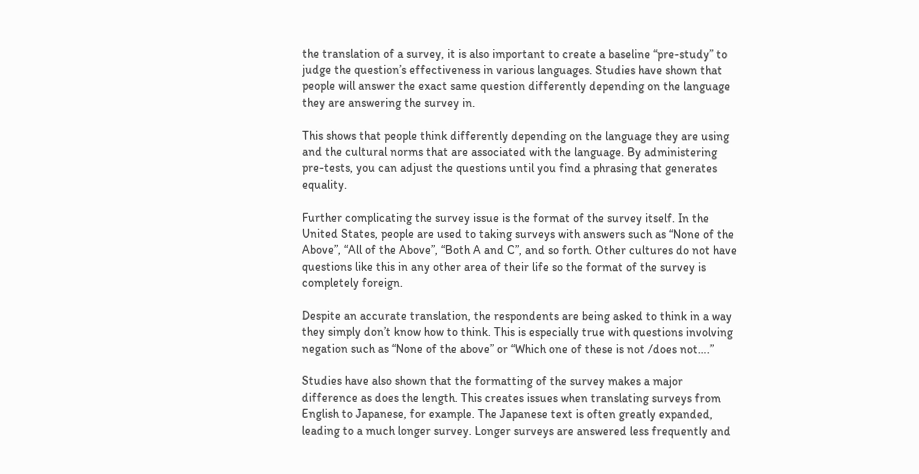the translation of a survey, it is also important to create a baseline “pre-study” to judge the question’s effectiveness in various languages. Studies have shown that people will answer the exact same question differently depending on the language they are answering the survey in.

This shows that people think differently depending on the language they are using and the cultural norms that are associated with the language. By administering pre-tests, you can adjust the questions until you find a phrasing that generates equality.

Further complicating the survey issue is the format of the survey itself. In the United States, people are used to taking surveys with answers such as “None of the Above”, “All of the Above”, “Both A and C”, and so forth. Other cultures do not have questions like this in any other area of their life so the format of the survey is completely foreign.

Despite an accurate translation, the respondents are being asked to think in a way they simply don’t know how to think. This is especially true with questions involving negation such as “None of the above” or “Which one of these is not /does not….”

Studies have also shown that the formatting of the survey makes a major difference as does the length. This creates issues when translating surveys from English to Japanese, for example. The Japanese text is often greatly expanded, leading to a much longer survey. Longer surveys are answered less frequently and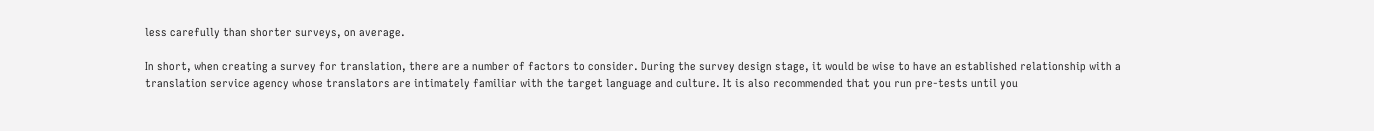less carefully than shorter surveys, on average.

In short, when creating a survey for translation, there are a number of factors to consider. During the survey design stage, it would be wise to have an established relationship with a translation service agency whose translators are intimately familiar with the target language and culture. It is also recommended that you run pre-tests until you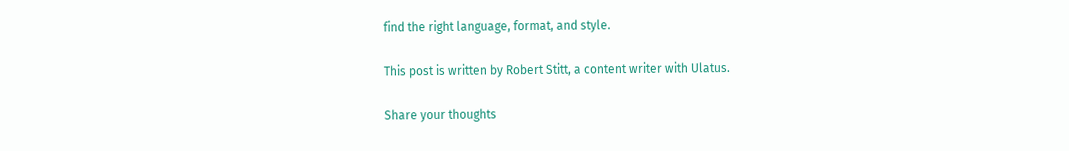find the right language, format, and style.

This post is written by Robert Stitt, a content writer with Ulatus.

Share your thoughts